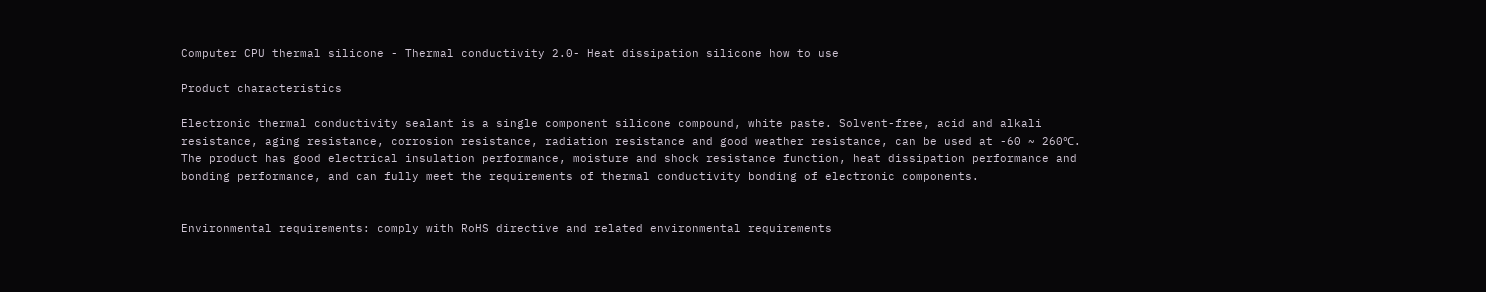Computer CPU thermal silicone - Thermal conductivity 2.0- Heat dissipation silicone how to use

Product characteristics

Electronic thermal conductivity sealant is a single component silicone compound, white paste. Solvent-free, acid and alkali resistance, aging resistance, corrosion resistance, radiation resistance and good weather resistance, can be used at -60 ~ 260℃. The product has good electrical insulation performance, moisture and shock resistance function, heat dissipation performance and bonding performance, and can fully meet the requirements of thermal conductivity bonding of electronic components.


Environmental requirements: comply with RoHS directive and related environmental requirements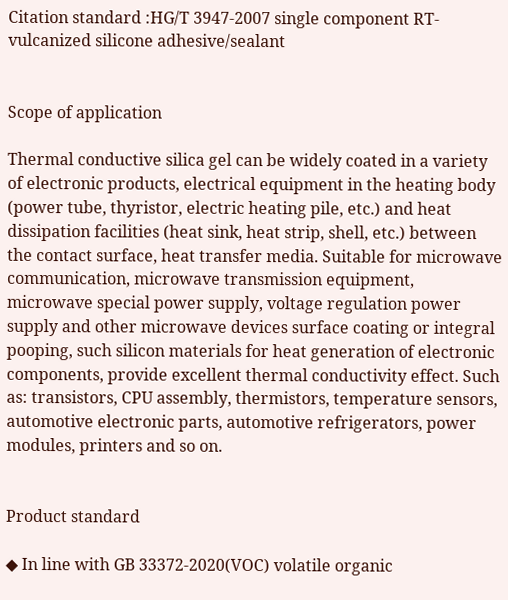Citation standard :HG/T 3947-2007 single component RT-vulcanized silicone adhesive/sealant


Scope of application

Thermal conductive silica gel can be widely coated in a variety of electronic products, electrical equipment in the heating body (power tube, thyristor, electric heating pile, etc.) and heat dissipation facilities (heat sink, heat strip, shell, etc.) between the contact surface, heat transfer media. Suitable for microwave communication, microwave transmission equipment, microwave special power supply, voltage regulation power supply and other microwave devices surface coating or integral pooping, such silicon materials for heat generation of electronic components, provide excellent thermal conductivity effect. Such as: transistors, CPU assembly, thermistors, temperature sensors, automotive electronic parts, automotive refrigerators, power modules, printers and so on.


Product standard

◆ In line with GB 33372-2020(VOC) volatile organic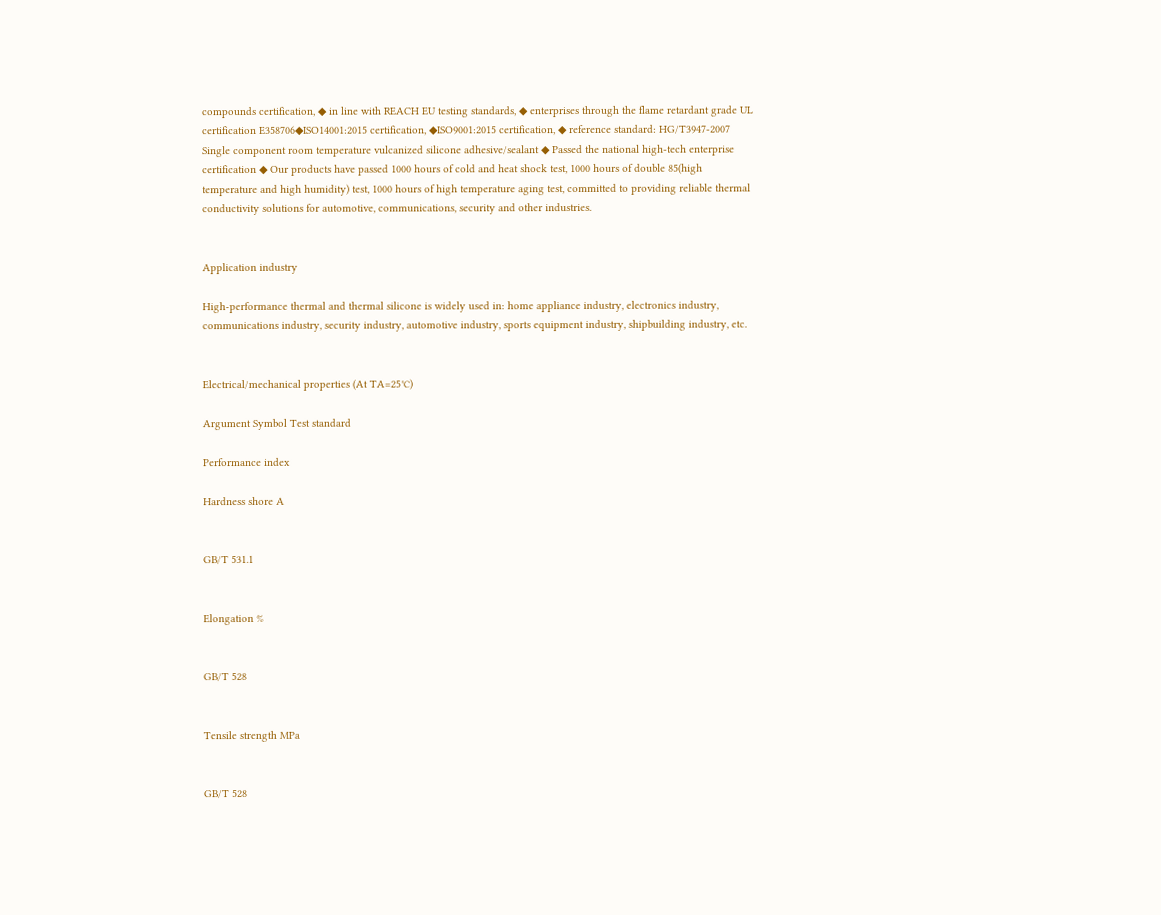compounds certification, ◆ in line with REACH EU testing standards, ◆ enterprises through the flame retardant grade UL certification E358706◆ISO14001:2015 certification, ◆ISO9001:2015 certification, ◆ reference standard: HG/T3947-2007 Single component room temperature vulcanized silicone adhesive/sealant ◆ Passed the national high-tech enterprise certification ◆ Our products have passed 1000 hours of cold and heat shock test, 1000 hours of double 85(high temperature and high humidity) test, 1000 hours of high temperature aging test, committed to providing reliable thermal conductivity solutions for automotive, communications, security and other industries.


Application industry

High-performance thermal and thermal silicone is widely used in: home appliance industry, electronics industry, communications industry, security industry, automotive industry, sports equipment industry, shipbuilding industry, etc.


Electrical/mechanical properties (At TA=25℃)

Argument Symbol Test standard

Performance index

Hardness shore A


GB/T 531.1


Elongation %


GB/T 528


Tensile strength MPa


GB/T 528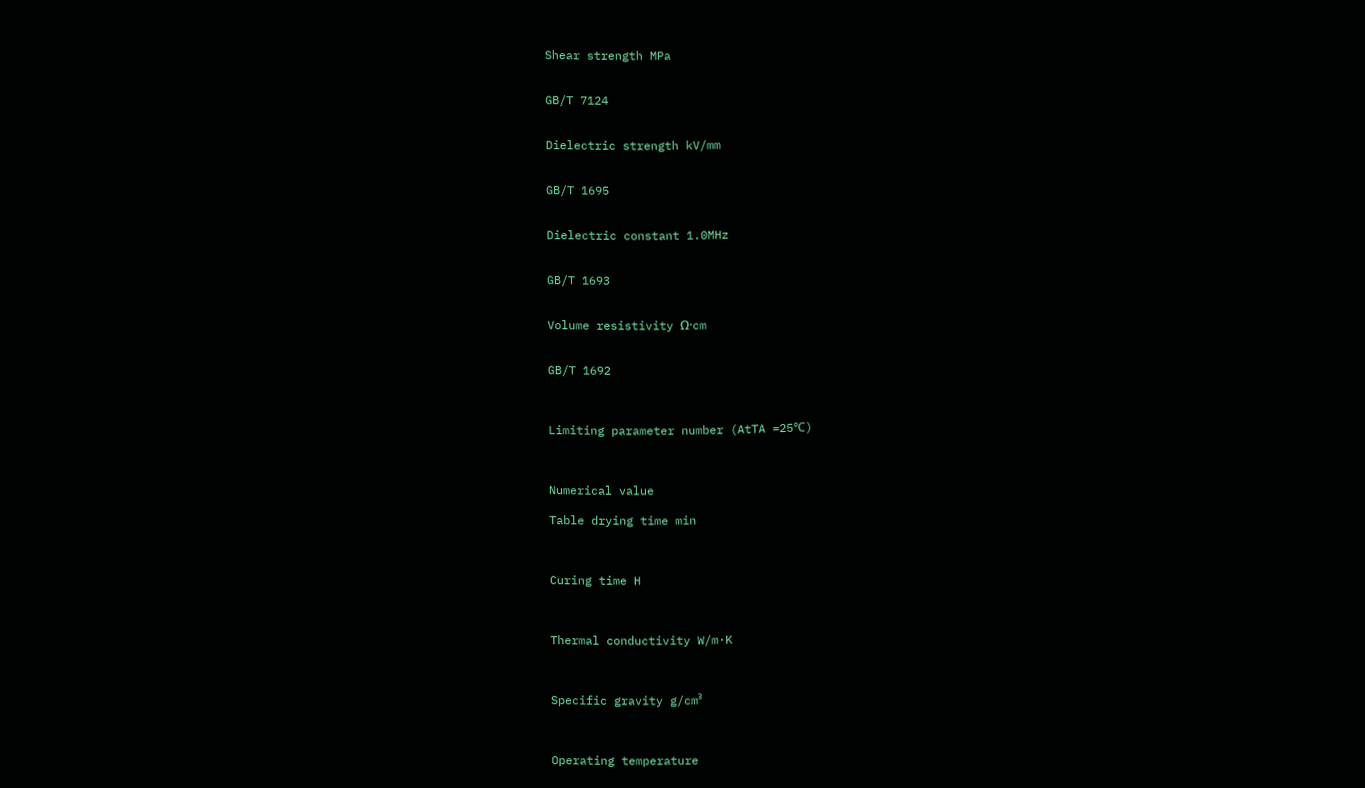Shear strength MPa


GB/T 7124


Dielectric strength kV/mm


GB/T 1695


Dielectric constant 1.0MHz


GB/T 1693


Volume resistivity Ω·cm


GB/T 1692



Limiting parameter number (AtTA =25℃)



Numerical value

Table drying time min



Curing time H



Thermal conductivity W/m·K



Specific gravity g/cm³



Operating temperature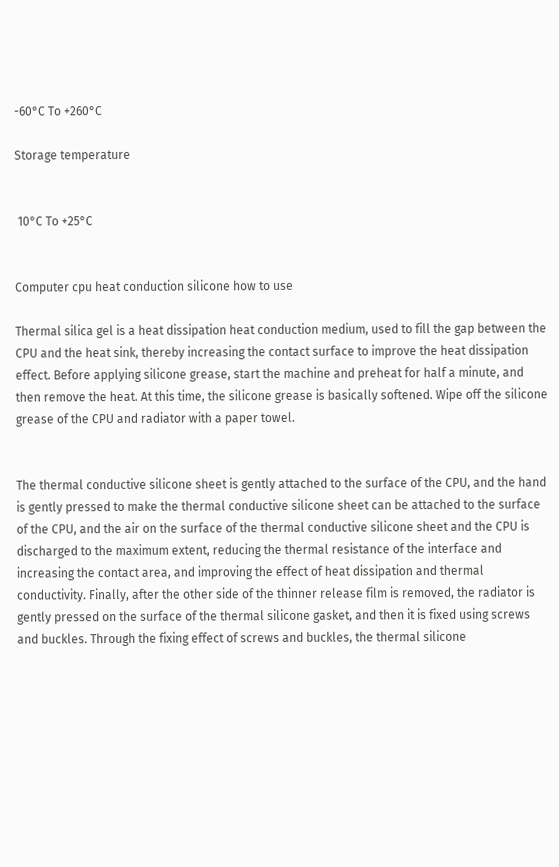-60°C To +260°C

Storage temperature


 10°C To +25°C


Computer cpu heat conduction silicone how to use

Thermal silica gel is a heat dissipation heat conduction medium, used to fill the gap between the CPU and the heat sink, thereby increasing the contact surface to improve the heat dissipation effect. Before applying silicone grease, start the machine and preheat for half a minute, and then remove the heat. At this time, the silicone grease is basically softened. Wipe off the silicone grease of the CPU and radiator with a paper towel.


The thermal conductive silicone sheet is gently attached to the surface of the CPU, and the hand is gently pressed to make the thermal conductive silicone sheet can be attached to the surface of the CPU, and the air on the surface of the thermal conductive silicone sheet and the CPU is discharged to the maximum extent, reducing the thermal resistance of the interface and increasing the contact area, and improving the effect of heat dissipation and thermal conductivity. Finally, after the other side of the thinner release film is removed, the radiator is gently pressed on the surface of the thermal silicone gasket, and then it is fixed using screws and buckles. Through the fixing effect of screws and buckles, the thermal silicone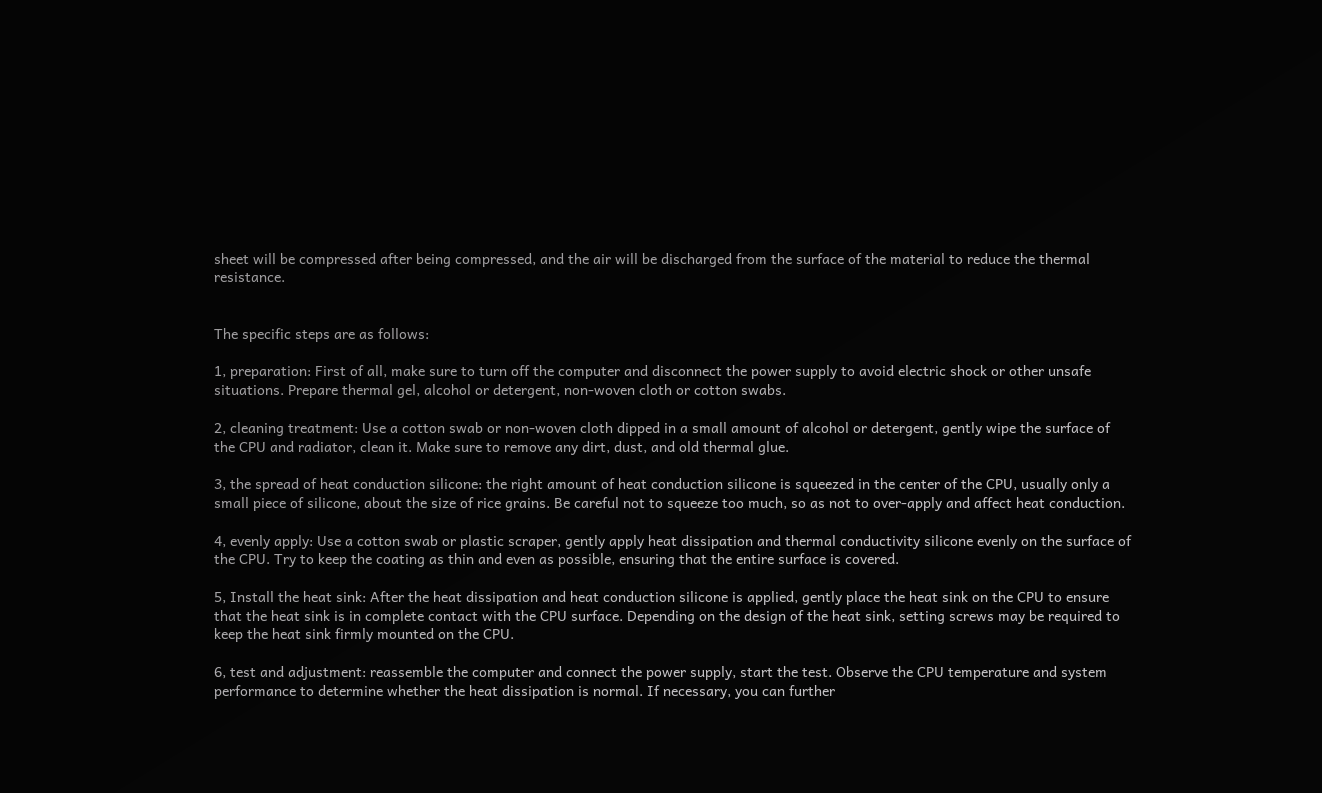sheet will be compressed after being compressed, and the air will be discharged from the surface of the material to reduce the thermal resistance.


The specific steps are as follows:

1, preparation: First of all, make sure to turn off the computer and disconnect the power supply to avoid electric shock or other unsafe situations. Prepare thermal gel, alcohol or detergent, non-woven cloth or cotton swabs.

2, cleaning treatment: Use a cotton swab or non-woven cloth dipped in a small amount of alcohol or detergent, gently wipe the surface of the CPU and radiator, clean it. Make sure to remove any dirt, dust, and old thermal glue.

3, the spread of heat conduction silicone: the right amount of heat conduction silicone is squeezed in the center of the CPU, usually only a small piece of silicone, about the size of rice grains. Be careful not to squeeze too much, so as not to over-apply and affect heat conduction.

4, evenly apply: Use a cotton swab or plastic scraper, gently apply heat dissipation and thermal conductivity silicone evenly on the surface of the CPU. Try to keep the coating as thin and even as possible, ensuring that the entire surface is covered.

5, Install the heat sink: After the heat dissipation and heat conduction silicone is applied, gently place the heat sink on the CPU to ensure that the heat sink is in complete contact with the CPU surface. Depending on the design of the heat sink, setting screws may be required to keep the heat sink firmly mounted on the CPU.

6, test and adjustment: reassemble the computer and connect the power supply, start the test. Observe the CPU temperature and system performance to determine whether the heat dissipation is normal. If necessary, you can further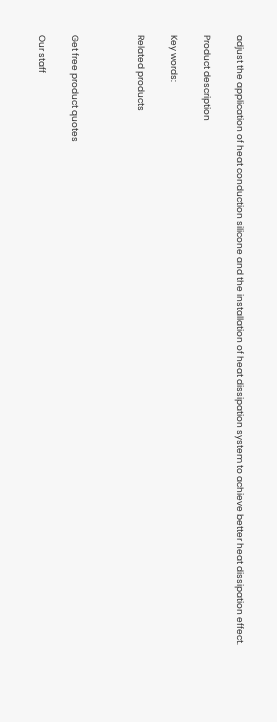adjust the application of heat conduction silicone and the installation of heat dissipation system to achieve better heat dissipation effect.

Product description

Key words:

Related products



Get free product quotes

Our staff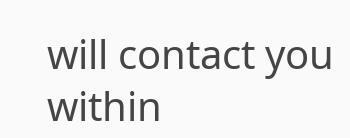will contact you within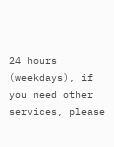24 hours (weekdays), if you need other services, please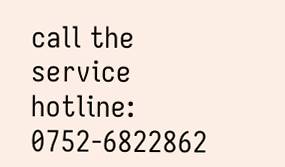call the service hotline: 0752-6822862